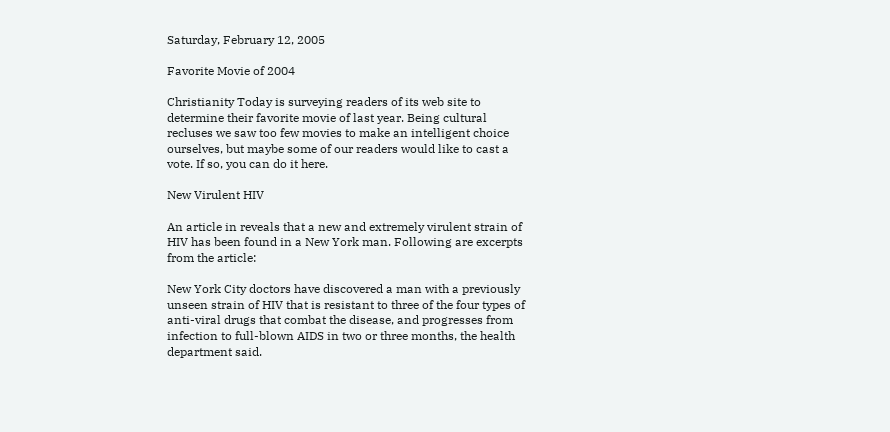Saturday, February 12, 2005

Favorite Movie of 2004

Christianity Today is surveying readers of its web site to determine their favorite movie of last year. Being cultural recluses we saw too few movies to make an intelligent choice ourselves, but maybe some of our readers would like to cast a vote. If so, you can do it here.

New Virulent HIV

An article in reveals that a new and extremely virulent strain of HIV has been found in a New York man. Following are excerpts from the article:

New York City doctors have discovered a man with a previously unseen strain of HIV that is resistant to three of the four types of anti-viral drugs that combat the disease, and progresses from infection to full-blown AIDS in two or three months, the health department said.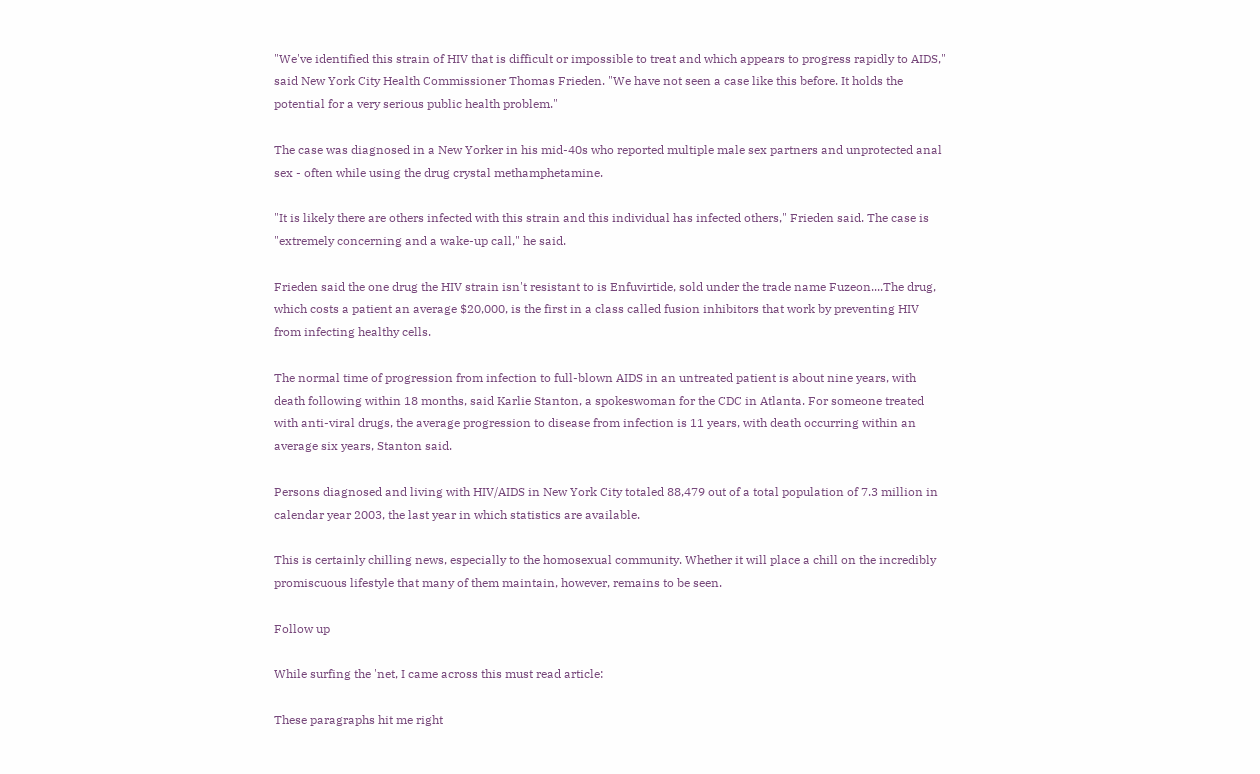"We've identified this strain of HIV that is difficult or impossible to treat and which appears to progress rapidly to AIDS," said New York City Health Commissioner Thomas Frieden. "We have not seen a case like this before. It holds the potential for a very serious public health problem."

The case was diagnosed in a New Yorker in his mid-40s who reported multiple male sex partners and unprotected anal sex - often while using the drug crystal methamphetamine.

"It is likely there are others infected with this strain and this individual has infected others," Frieden said. The case is "extremely concerning and a wake-up call," he said.

Frieden said the one drug the HIV strain isn't resistant to is Enfuvirtide, sold under the trade name Fuzeon....The drug, which costs a patient an average $20,000, is the first in a class called fusion inhibitors that work by preventing HIV from infecting healthy cells.

The normal time of progression from infection to full-blown AIDS in an untreated patient is about nine years, with death following within 18 months, said Karlie Stanton, a spokeswoman for the CDC in Atlanta. For someone treated with anti-viral drugs, the average progression to disease from infection is 11 years, with death occurring within an average six years, Stanton said.

Persons diagnosed and living with HIV/AIDS in New York City totaled 88,479 out of a total population of 7.3 million in calendar year 2003, the last year in which statistics are available.

This is certainly chilling news, especially to the homosexual community. Whether it will place a chill on the incredibly promiscuous lifestyle that many of them maintain, however, remains to be seen.

Follow up

While surfing the 'net, I came across this must read article:

These paragraphs hit me right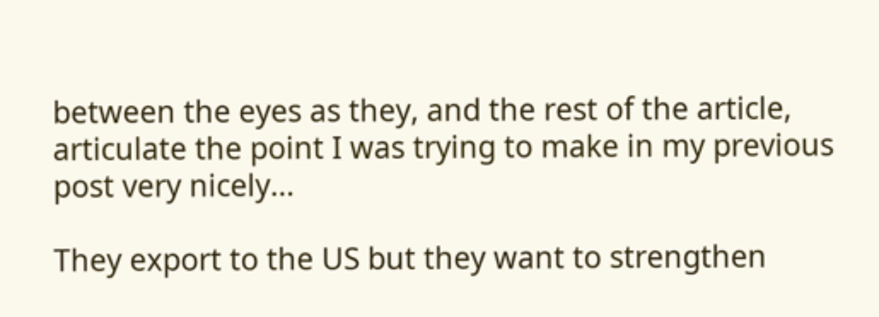between the eyes as they, and the rest of the article, articulate the point I was trying to make in my previous post very nicely...

They export to the US but they want to strengthen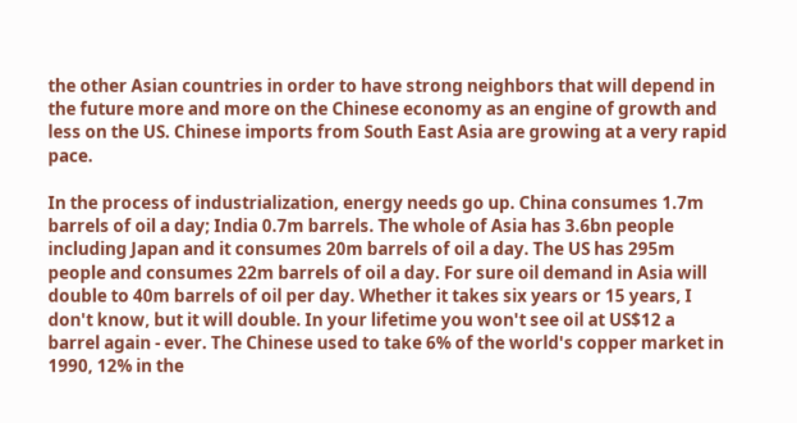the other Asian countries in order to have strong neighbors that will depend in the future more and more on the Chinese economy as an engine of growth and less on the US. Chinese imports from South East Asia are growing at a very rapid pace.

In the process of industrialization, energy needs go up. China consumes 1.7m barrels of oil a day; India 0.7m barrels. The whole of Asia has 3.6bn people including Japan and it consumes 20m barrels of oil a day. The US has 295m people and consumes 22m barrels of oil a day. For sure oil demand in Asia will double to 40m barrels of oil per day. Whether it takes six years or 15 years, I don't know, but it will double. In your lifetime you won't see oil at US$12 a barrel again - ever. The Chinese used to take 6% of the world's copper market in 1990, 12% in the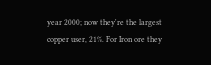year 2000; now they're the largest copper user, 21%. For Iron ore they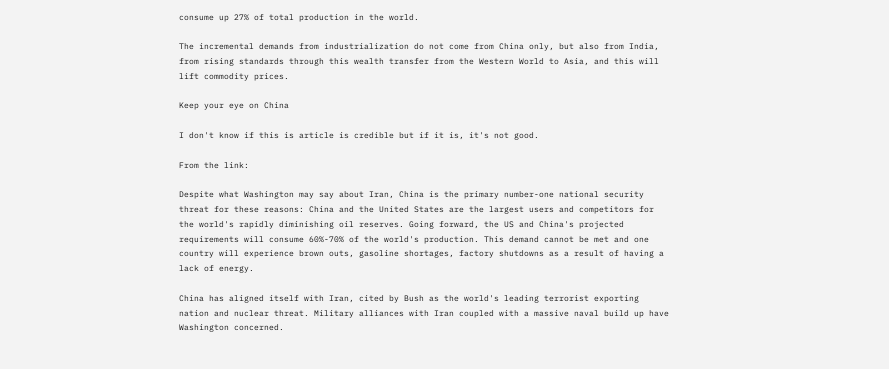consume up 27% of total production in the world.

The incremental demands from industrialization do not come from China only, but also from India, from rising standards through this wealth transfer from the Western World to Asia, and this will lift commodity prices.

Keep your eye on China

I don't know if this is article is credible but if it is, it's not good.

From the link:

Despite what Washington may say about Iran, China is the primary number-one national security threat for these reasons: China and the United States are the largest users and competitors for the world's rapidly diminishing oil reserves. Going forward, the US and China's projected requirements will consume 60%-70% of the world's production. This demand cannot be met and one country will experience brown outs, gasoline shortages, factory shutdowns as a result of having a lack of energy.

China has aligned itself with Iran, cited by Bush as the world's leading terrorist exporting nation and nuclear threat. Military alliances with Iran coupled with a massive naval build up have Washington concerned.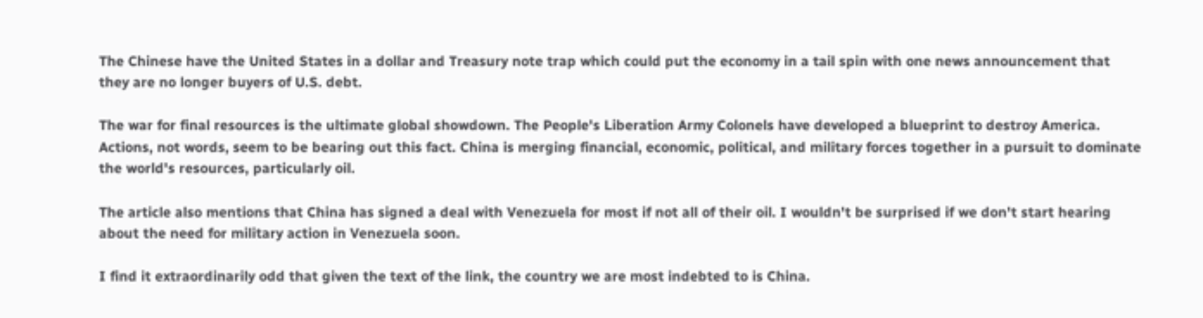The Chinese have the United States in a dollar and Treasury note trap which could put the economy in a tail spin with one news announcement that they are no longer buyers of U.S. debt.

The war for final resources is the ultimate global showdown. The People's Liberation Army Colonels have developed a blueprint to destroy America. Actions, not words, seem to be bearing out this fact. China is merging financial, economic, political, and military forces together in a pursuit to dominate the world's resources, particularly oil.

The article also mentions that China has signed a deal with Venezuela for most if not all of their oil. I wouldn't be surprised if we don't start hearing about the need for military action in Venezuela soon.

I find it extraordinarily odd that given the text of the link, the country we are most indebted to is China.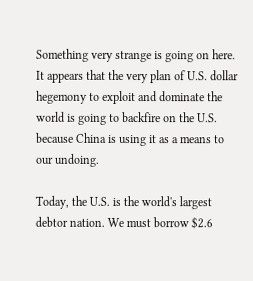Something very strange is going on here. It appears that the very plan of U.S. dollar hegemony to exploit and dominate the world is going to backfire on the U.S. because China is using it as a means to our undoing.

Today, the U.S. is the world's largest debtor nation. We must borrow $2.6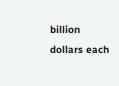billion dollars each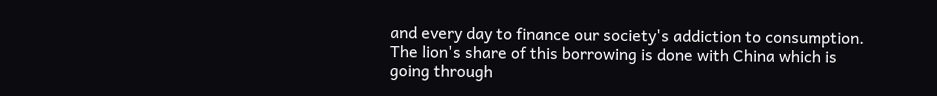and every day to finance our society's addiction to consumption. The lion's share of this borrowing is done with China which is going through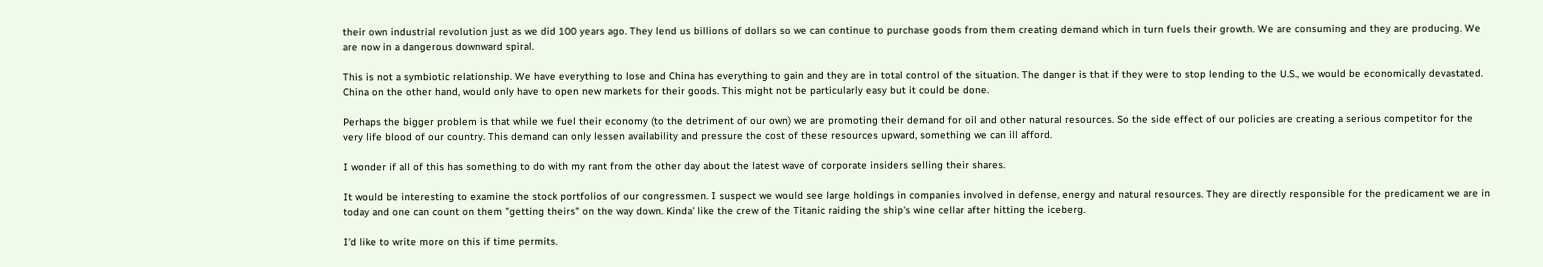their own industrial revolution just as we did 100 years ago. They lend us billions of dollars so we can continue to purchase goods from them creating demand which in turn fuels their growth. We are consuming and they are producing. We are now in a dangerous downward spiral.

This is not a symbiotic relationship. We have everything to lose and China has everything to gain and they are in total control of the situation. The danger is that if they were to stop lending to the U.S., we would be economically devastated. China on the other hand, would only have to open new markets for their goods. This might not be particularly easy but it could be done.

Perhaps the bigger problem is that while we fuel their economy (to the detriment of our own) we are promoting their demand for oil and other natural resources. So the side effect of our policies are creating a serious competitor for the very life blood of our country. This demand can only lessen availability and pressure the cost of these resources upward, something we can ill afford.

I wonder if all of this has something to do with my rant from the other day about the latest wave of corporate insiders selling their shares.

It would be interesting to examine the stock portfolios of our congressmen. I suspect we would see large holdings in companies involved in defense, energy and natural resources. They are directly responsible for the predicament we are in today and one can count on them "getting theirs" on the way down. Kinda' like the crew of the Titanic raiding the ship's wine cellar after hitting the iceberg.

I'd like to write more on this if time permits.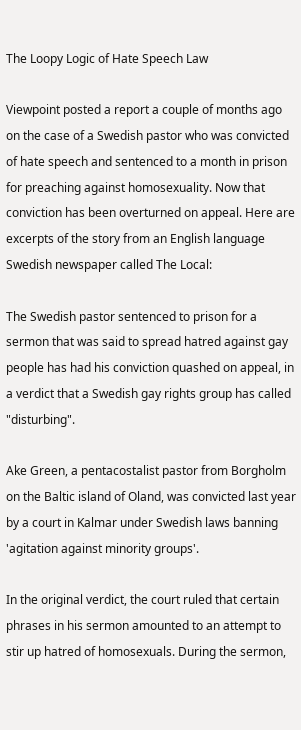The Loopy Logic of Hate Speech Law

Viewpoint posted a report a couple of months ago on the case of a Swedish pastor who was convicted of hate speech and sentenced to a month in prison for preaching against homosexuality. Now that conviction has been overturned on appeal. Here are excerpts of the story from an English language Swedish newspaper called The Local:

The Swedish pastor sentenced to prison for a sermon that was said to spread hatred against gay people has had his conviction quashed on appeal, in a verdict that a Swedish gay rights group has called "disturbing".

Ake Green, a pentacostalist pastor from Borgholm on the Baltic island of Oland, was convicted last year by a court in Kalmar under Swedish laws banning 'agitation against minority groups'.

In the original verdict, the court ruled that certain phrases in his sermon amounted to an attempt to stir up hatred of homosexuals. During the sermon,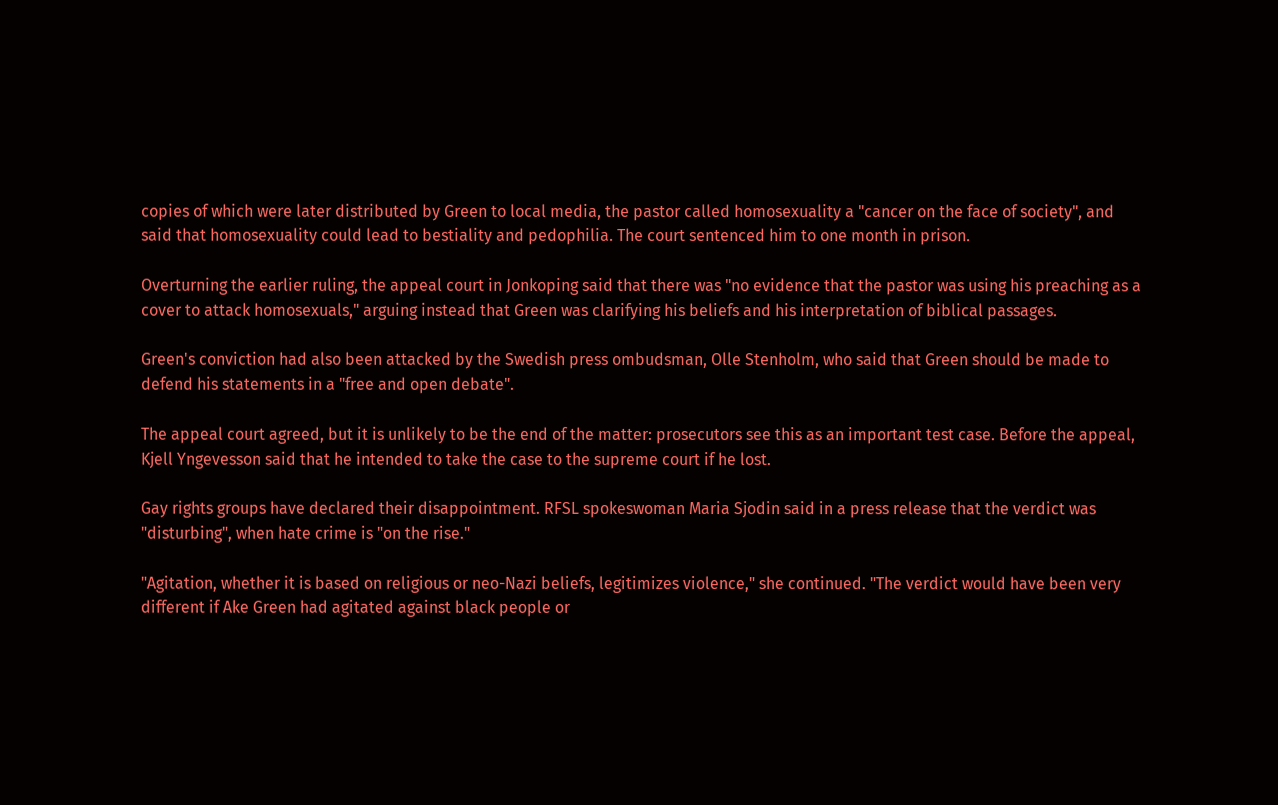copies of which were later distributed by Green to local media, the pastor called homosexuality a "cancer on the face of society", and said that homosexuality could lead to bestiality and pedophilia. The court sentenced him to one month in prison.

Overturning the earlier ruling, the appeal court in Jonkoping said that there was "no evidence that the pastor was using his preaching as a cover to attack homosexuals," arguing instead that Green was clarifying his beliefs and his interpretation of biblical passages.

Green's conviction had also been attacked by the Swedish press ombudsman, Olle Stenholm, who said that Green should be made to defend his statements in a "free and open debate".

The appeal court agreed, but it is unlikely to be the end of the matter: prosecutors see this as an important test case. Before the appeal, Kjell Yngevesson said that he intended to take the case to the supreme court if he lost.

Gay rights groups have declared their disappointment. RFSL spokeswoman Maria Sjodin said in a press release that the verdict was "disturbing", when hate crime is "on the rise."

"Agitation, whether it is based on religious or neo-Nazi beliefs, legitimizes violence," she continued. "The verdict would have been very different if Ake Green had agitated against black people or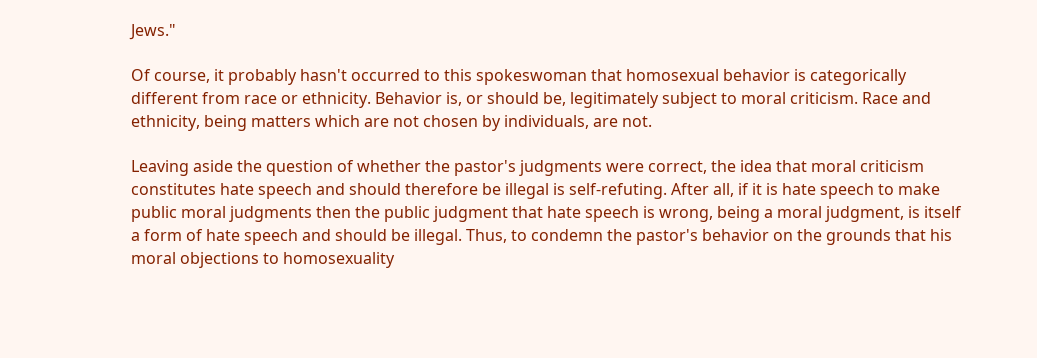Jews."

Of course, it probably hasn't occurred to this spokeswoman that homosexual behavior is categorically different from race or ethnicity. Behavior is, or should be, legitimately subject to moral criticism. Race and ethnicity, being matters which are not chosen by individuals, are not.

Leaving aside the question of whether the pastor's judgments were correct, the idea that moral criticism constitutes hate speech and should therefore be illegal is self-refuting. After all, if it is hate speech to make public moral judgments then the public judgment that hate speech is wrong, being a moral judgment, is itself a form of hate speech and should be illegal. Thus, to condemn the pastor's behavior on the grounds that his moral objections to homosexuality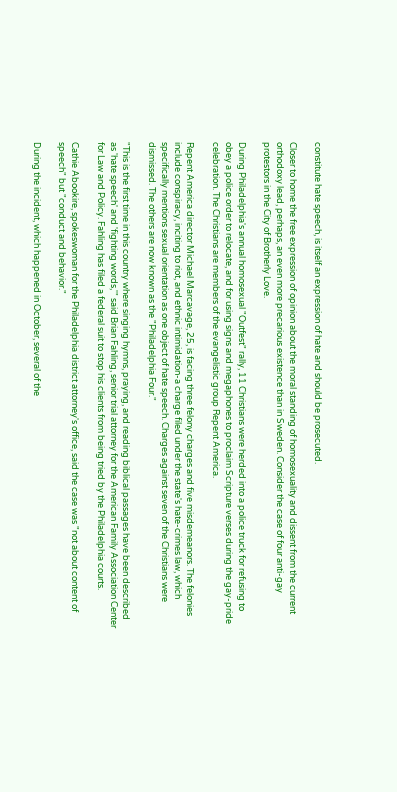constitute hate speech, is itself an expression of hate and should be prosecuted.

Closer to home the free expression of opinion about the moral standing of homosexuality and dissent from the current orthodoxy lead, perhaps, an even more precarious existence than in Sweden. Consider the case of four anti-gay protestors in the City of Brotherly Love.

During Philadelphia's annual homosexual "Outfest" rally, 11 Christians were herded into a police truck for refusing to obey a police order to relocate, and for using signs and megaphones to proclaim Scripture verses during the gay-pride celebration. The Christians are members of the evangelistic group Repent America.

Repent America director Michael Marcavage, 25, is facing three felony charges and five misdemeanors. The felonies include conspiracy, inciting to riot, and ethnic intimidation-a charge filed under the state's hate-crimes law, which specifically mentions sexual orientation as one object of hate speech. Charges against seven of the Christians were dismissed. The others are now known as the "Philadelphia Four."

"This is the first time in this country where singing hymns, praying, and reading biblical passages have been described as 'hate speech' and 'fighting words,'" said Brian Fahling, senior trial attorney for the American Family Association Center for Law and Policy. Fahling has filed a federal suit to stop his clients from being tried by the Philadelphia courts.

Cathie Abookire, spokeswoman for the Philadelphia district attorney's office, said the case was "not about content of speech" but "conduct and behavior."

During the incident, which happened in October, several of the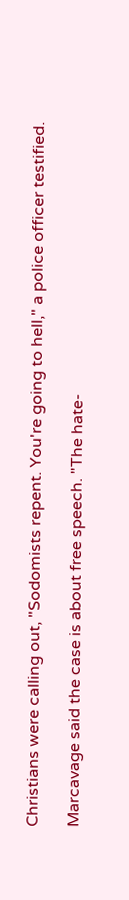Christians were calling out, "Sodomists repent. You're going to hell," a police officer testified.

Marcavage said the case is about free speech. "The hate-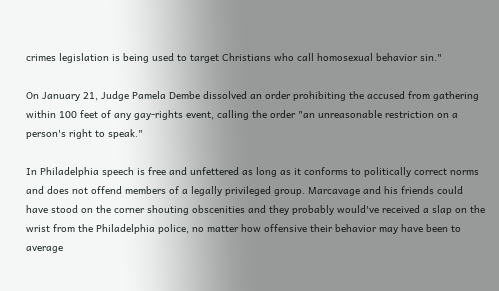crimes legislation is being used to target Christians who call homosexual behavior sin."

On January 21, Judge Pamela Dembe dissolved an order prohibiting the accused from gathering within 100 feet of any gay-rights event, calling the order "an unreasonable restriction on a person's right to speak."

In Philadelphia speech is free and unfettered as long as it conforms to politically correct norms and does not offend members of a legally privileged group. Marcavage and his friends could have stood on the corner shouting obscenities and they probably would've received a slap on the wrist from the Philadelphia police, no matter how offensive their behavior may have been to average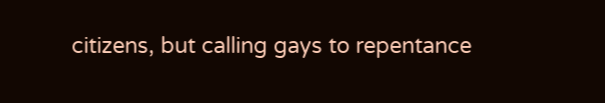citizens, but calling gays to repentance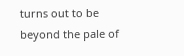turns out to be beyond the pale of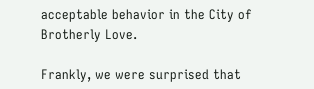acceptable behavior in the City of Brotherly Love.

Frankly, we were surprised that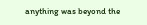anything was beyond the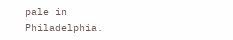pale in Philadelphia.